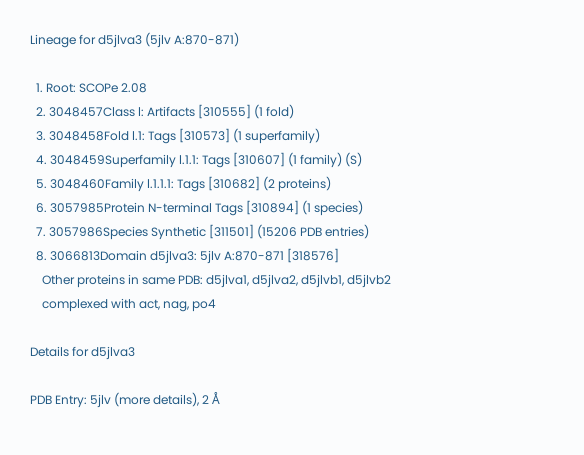Lineage for d5jlva3 (5jlv A:870-871)

  1. Root: SCOPe 2.08
  2. 3048457Class l: Artifacts [310555] (1 fold)
  3. 3048458Fold l.1: Tags [310573] (1 superfamily)
  4. 3048459Superfamily l.1.1: Tags [310607] (1 family) (S)
  5. 3048460Family l.1.1.1: Tags [310682] (2 proteins)
  6. 3057985Protein N-terminal Tags [310894] (1 species)
  7. 3057986Species Synthetic [311501] (15206 PDB entries)
  8. 3066813Domain d5jlva3: 5jlv A:870-871 [318576]
    Other proteins in same PDB: d5jlva1, d5jlva2, d5jlvb1, d5jlvb2
    complexed with act, nag, po4

Details for d5jlva3

PDB Entry: 5jlv (more details), 2 Å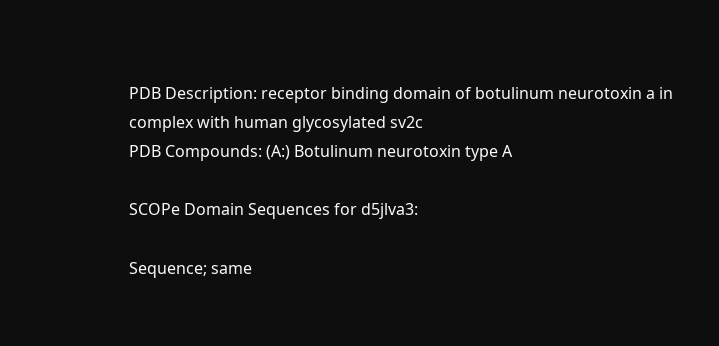PDB Description: receptor binding domain of botulinum neurotoxin a in complex with human glycosylated sv2c
PDB Compounds: (A:) Botulinum neurotoxin type A

SCOPe Domain Sequences for d5jlva3:

Sequence; same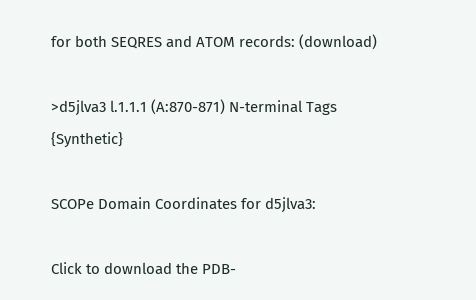for both SEQRES and ATOM records: (download)

>d5jlva3 l.1.1.1 (A:870-871) N-terminal Tags {Synthetic}

SCOPe Domain Coordinates for d5jlva3:

Click to download the PDB-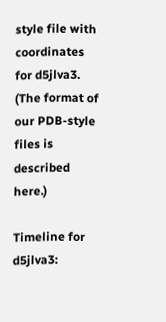style file with coordinates for d5jlva3.
(The format of our PDB-style files is described here.)

Timeline for d5jlva3: